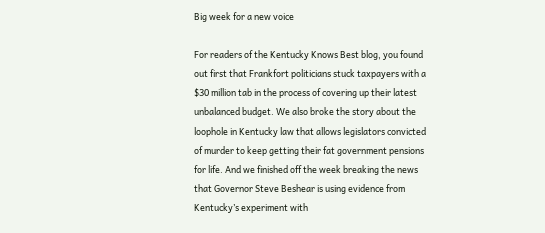Big week for a new voice

For readers of the Kentucky Knows Best blog, you found out first that Frankfort politicians stuck taxpayers with a $30 million tab in the process of covering up their latest unbalanced budget. We also broke the story about the loophole in Kentucky law that allows legislators convicted of murder to keep getting their fat government pensions for life. And we finished off the week breaking the news that Governor Steve Beshear is using evidence from Kentucky’s experiment with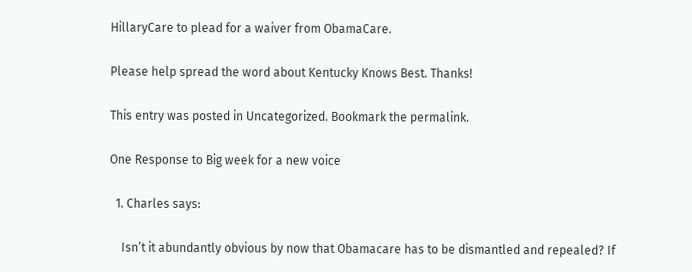HillaryCare to plead for a waiver from ObamaCare.

Please help spread the word about Kentucky Knows Best. Thanks!

This entry was posted in Uncategorized. Bookmark the permalink.

One Response to Big week for a new voice

  1. Charles says:

    Isn’t it abundantly obvious by now that Obamacare has to be dismantled and repealed? If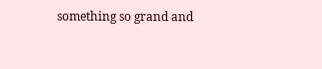something so grand and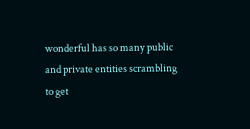wonderful has so many public and private entities scrambling to get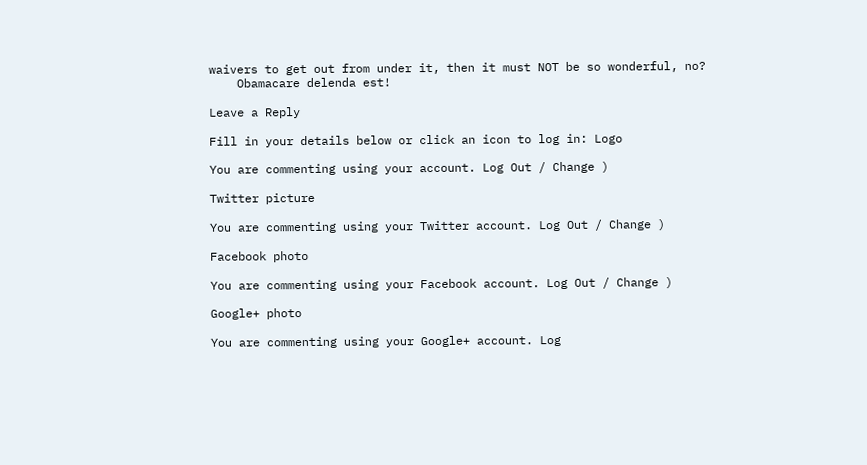waivers to get out from under it, then it must NOT be so wonderful, no?
    Obamacare delenda est!

Leave a Reply

Fill in your details below or click an icon to log in: Logo

You are commenting using your account. Log Out / Change )

Twitter picture

You are commenting using your Twitter account. Log Out / Change )

Facebook photo

You are commenting using your Facebook account. Log Out / Change )

Google+ photo

You are commenting using your Google+ account. Log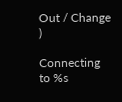Out / Change )

Connecting to %s